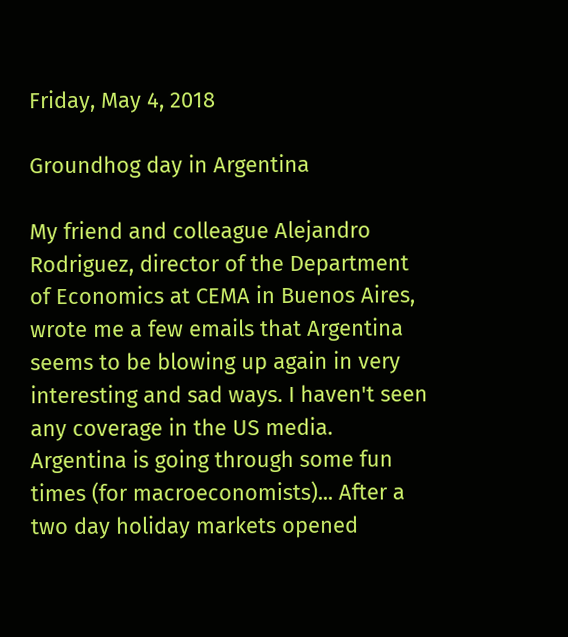Friday, May 4, 2018

Groundhog day in Argentina

My friend and colleague Alejandro Rodriguez, director of the Department of Economics at CEMA in Buenos Aires, wrote me a few emails that Argentina seems to be blowing up again in very interesting and sad ways. I haven't seen any coverage in the US media.
Argentina is going through some fun times (for macroeconomists)... After a two day holiday markets opened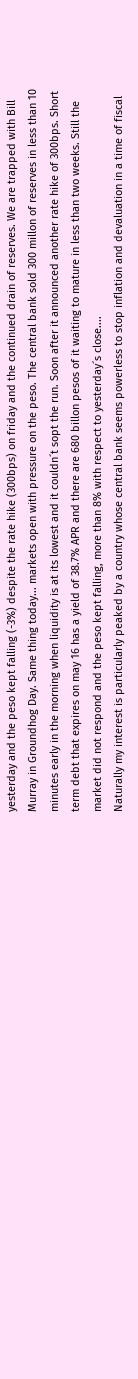yesterday and the peso kept falling (-3%) despite the rate hike (300bps) on friday and the continued drain of reserves. We are trapped with Bill Murray in Groundhog Day. Same thing today... markets open with pressure on the peso. The central bank sold 300 millon of reserves in less than 10 minutes early in the morning when liquidity is at its lowest and it couldn´t sopt the run. Soon after it announced another rate hike of 300bps. Short term debt that expires on may 16 has a yield of 38.7% APR and there are 680 billon pesos of it waiting to mature in less than two weeks. Still the market did not respond and the peso kept falling, more than 8% with respect to yesterday´s close....
Naturally my interest is particularly peaked by a country whose central bank seems powerless to stop inflation and devaluation in a time of fiscal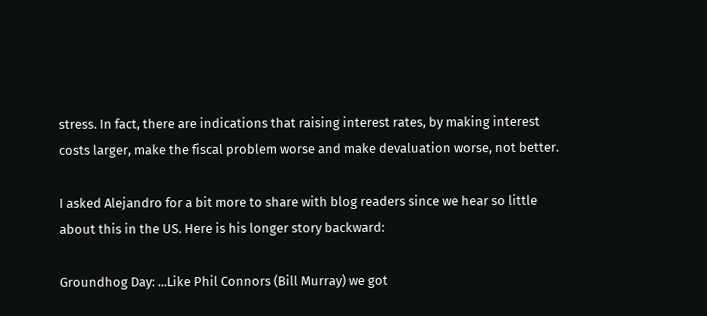stress. In fact, there are indications that raising interest rates, by making interest costs larger, make the fiscal problem worse and make devaluation worse, not better.

I asked Alejandro for a bit more to share with blog readers since we hear so little about this in the US. Here is his longer story backward:

Groundhog Day: ...Like Phil Connors (Bill Murray) we got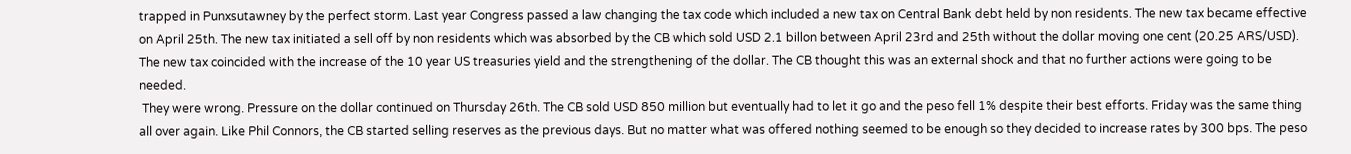trapped in Punxsutawney by the perfect storm. Last year Congress passed a law changing the tax code which included a new tax on Central Bank debt held by non residents. The new tax became effective on April 25th. The new tax initiated a sell off by non residents which was absorbed by the CB which sold USD 2.1 billon between April 23rd and 25th without the dollar moving one cent (20.25 ARS/USD). The new tax coincided with the increase of the 10 year US treasuries yield and the strengthening of the dollar. The CB thought this was an external shock and that no further actions were going to be needed.
 They were wrong. Pressure on the dollar continued on Thursday 26th. The CB sold USD 850 million but eventually had to let it go and the peso fell 1% despite their best efforts. Friday was the same thing all over again. Like Phil Connors, the CB started selling reserves as the previous days. But no matter what was offered nothing seemed to be enough so they decided to increase rates by 300 bps. The peso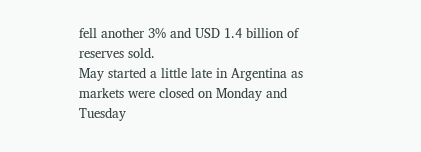fell another 3% and USD 1.4 billion of reserves sold.
May started a little late in Argentina as markets were closed on Monday and Tuesday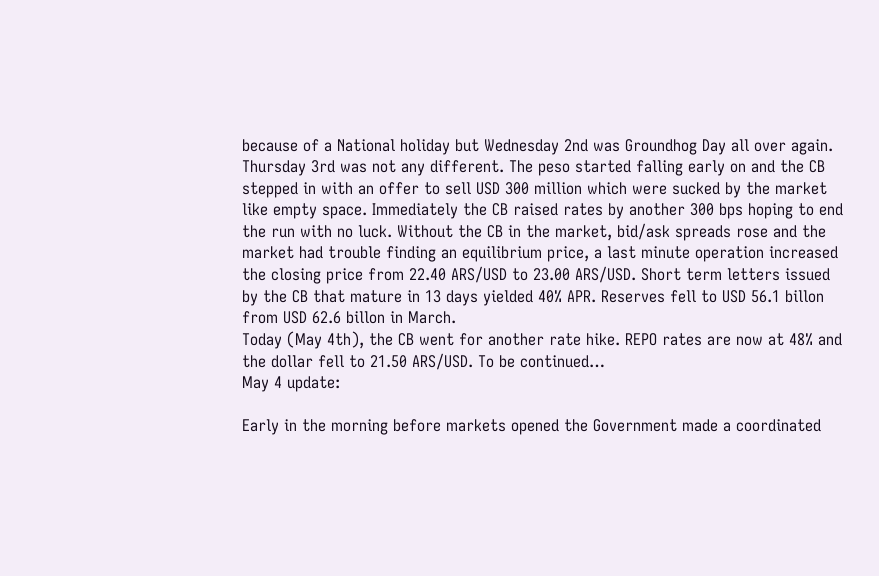because of a National holiday but Wednesday 2nd was Groundhog Day all over again. Thursday 3rd was not any different. The peso started falling early on and the CB stepped in with an offer to sell USD 300 million which were sucked by the market like empty space. Immediately the CB raised rates by another 300 bps hoping to end the run with no luck. Without the CB in the market, bid/ask spreads rose and the market had trouble finding an equilibrium price, a last minute operation increased the closing price from 22.40 ARS/USD to 23.00 ARS/USD. Short term letters issued by the CB that mature in 13 days yielded 40% APR. Reserves fell to USD 56.1 billon from USD 62.6 billon in March.
Today (May 4th), the CB went for another rate hike. REPO rates are now at 48% and the dollar fell to 21.50 ARS/USD. To be continued…
May 4 update:

Early in the morning before markets opened the Government made a coordinated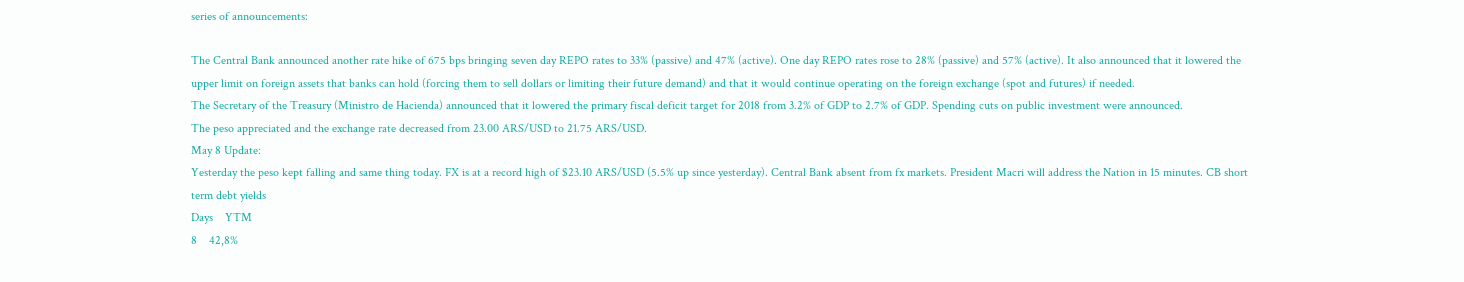series of announcements:

The Central Bank announced another rate hike of 675 bps bringing seven day REPO rates to 33% (passive) and 47% (active). One day REPO rates rose to 28% (passive) and 57% (active). It also announced that it lowered the upper limit on foreign assets that banks can hold (forcing them to sell dollars or limiting their future demand) and that it would continue operating on the foreign exchange (spot and futures) if needed.
The Secretary of the Treasury (Ministro de Hacienda) announced that it lowered the primary fiscal deficit target for 2018 from 3.2% of GDP to 2.7% of GDP. Spending cuts on public investment were announced.
The peso appreciated and the exchange rate decreased from 23.00 ARS/USD to 21.75 ARS/USD.
May 8 Update:
Yesterday the peso kept falling and same thing today. FX is at a record high of $23.10 ARS/USD (5.5% up since yesterday). Central Bank absent from fx markets. President Macri will address the Nation in 15 minutes. CB short term debt yields
Days    YTM
8    42,8%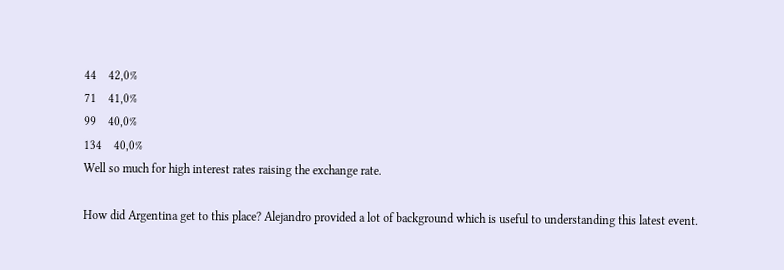44    42,0%
71    41,0%
99    40,0%
134    40,0%
Well so much for high interest rates raising the exchange rate.

How did Argentina get to this place? Alejandro provided a lot of background which is useful to understanding this latest event.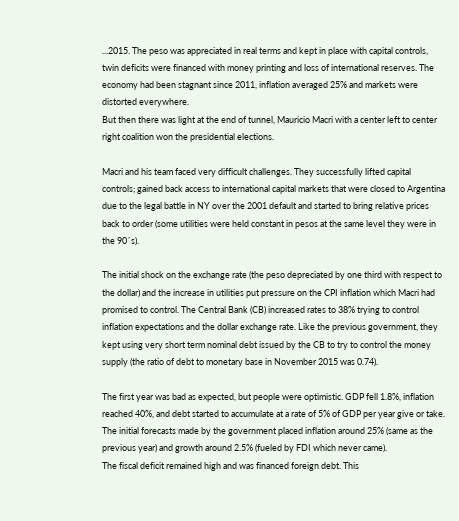...2015. The peso was appreciated in real terms and kept in place with capital controls, twin deficits were financed with money printing and loss of international reserves. The economy had been stagnant since 2011, inflation averaged 25% and markets were distorted everywhere.
But then there was light at the end of tunnel, Mauricio Macri with a center left to center right coalition won the presidential elections.

Macri and his team faced very difficult challenges. They successfully lifted capital controls; gained back access to international capital markets that were closed to Argentina due to the legal battle in NY over the 2001 default and started to bring relative prices back to order (some utilities were held constant in pesos at the same level they were in the 90´s).

The initial shock on the exchange rate (the peso depreciated by one third with respect to the dollar) and the increase in utilities put pressure on the CPI inflation which Macri had promised to control. The Central Bank (CB) increased rates to 38% trying to control inflation expectations and the dollar exchange rate. Like the previous government, they kept using very short term nominal debt issued by the CB to try to control the money supply (the ratio of debt to monetary base in November 2015 was 0.74).

The first year was bad as expected, but people were optimistic. GDP fell 1.8%, inflation reached 40%, and debt started to accumulate at a rate of 5% of GDP per year give or take. The initial forecasts made by the government placed inflation around 25% (same as the previous year) and growth around 2.5% (fueled by FDI which never came).
The fiscal deficit remained high and was financed foreign debt. This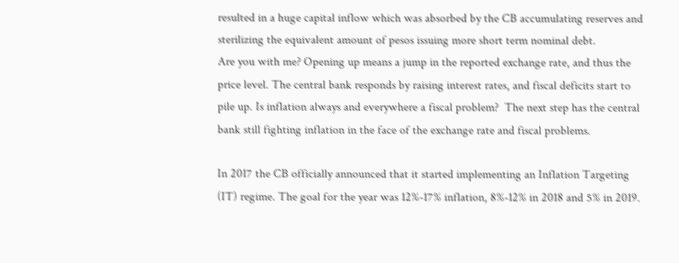resulted in a huge capital inflow which was absorbed by the CB accumulating reserves and sterilizing the equivalent amount of pesos issuing more short term nominal debt.
Are you with me? Opening up means a jump in the reported exchange rate, and thus the price level. The central bank responds by raising interest rates, and fiscal deficits start to pile up. Is inflation always and everywhere a fiscal problem?  The next step has the central bank still fighting inflation in the face of the exchange rate and fiscal problems.

In 2017 the CB officially announced that it started implementing an Inflation Targeting (IT) regime. The goal for the year was 12%-17% inflation, 8%-12% in 2018 and 5% in 2019.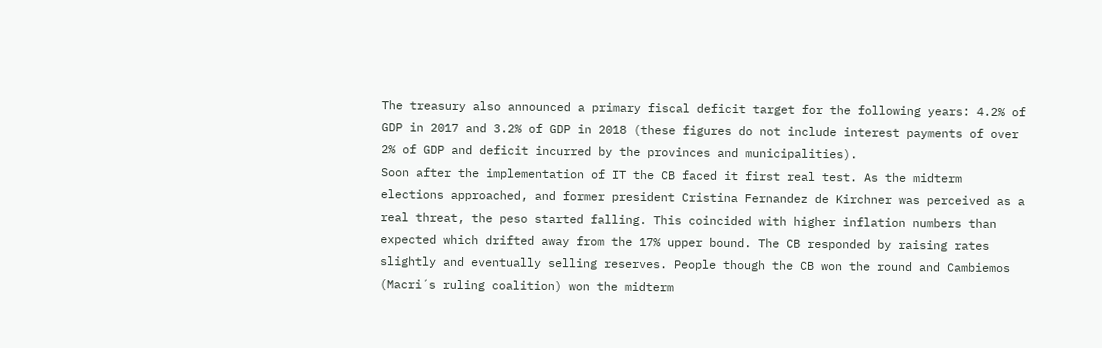The treasury also announced a primary fiscal deficit target for the following years: 4.2% of GDP in 2017 and 3.2% of GDP in 2018 (these figures do not include interest payments of over 2% of GDP and deficit incurred by the provinces and municipalities).
Soon after the implementation of IT the CB faced it first real test. As the midterm elections approached, and former president Cristina Fernandez de Kirchner was perceived as a real threat, the peso started falling. This coincided with higher inflation numbers than expected which drifted away from the 17% upper bound. The CB responded by raising rates slightly and eventually selling reserves. People though the CB won the round and Cambiemos (Macri´s ruling coalition) won the midterm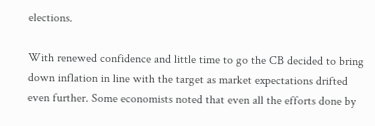elections.

With renewed confidence and little time to go the CB decided to bring down inflation in line with the target as market expectations drifted even further. Some economists noted that even all the efforts done by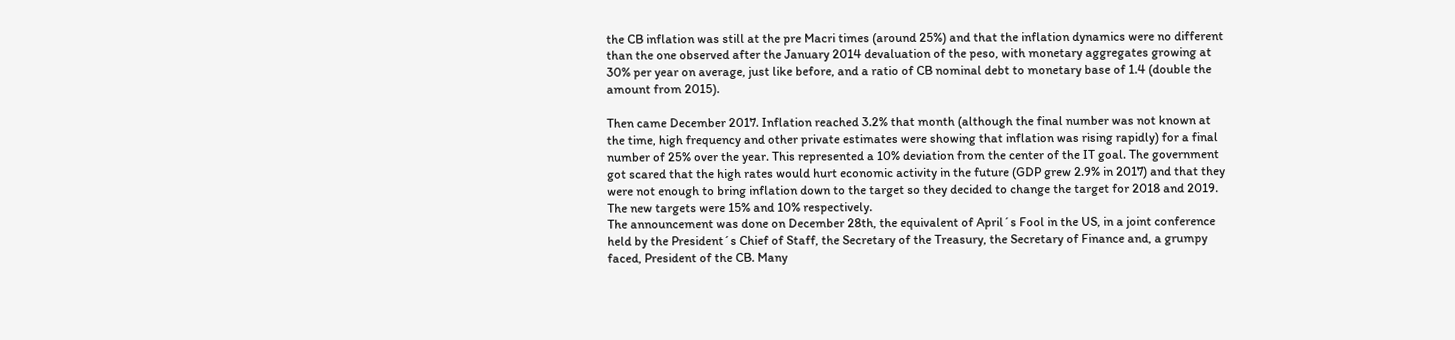the CB inflation was still at the pre Macri times (around 25%) and that the inflation dynamics were no different than the one observed after the January 2014 devaluation of the peso, with monetary aggregates growing at 30% per year on average, just like before, and a ratio of CB nominal debt to monetary base of 1.4 (double the amount from 2015).

Then came December 2017. Inflation reached 3.2% that month (although the final number was not known at the time, high frequency and other private estimates were showing that inflation was rising rapidly) for a final number of 25% over the year. This represented a 10% deviation from the center of the IT goal. The government got scared that the high rates would hurt economic activity in the future (GDP grew 2.9% in 2017) and that they were not enough to bring inflation down to the target so they decided to change the target for 2018 and 2019. The new targets were 15% and 10% respectively.
The announcement was done on December 28th, the equivalent of April´s Fool in the US, in a joint conference held by the President´s Chief of Staff, the Secretary of the Treasury, the Secretary of Finance and, a grumpy faced, President of the CB. Many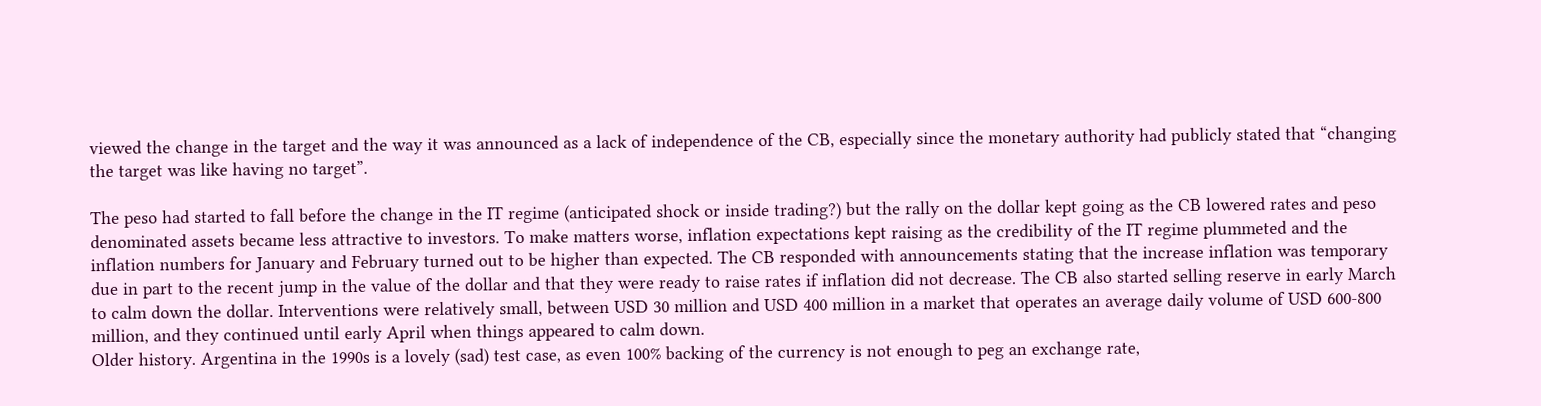viewed the change in the target and the way it was announced as a lack of independence of the CB, especially since the monetary authority had publicly stated that “changing the target was like having no target”.

The peso had started to fall before the change in the IT regime (anticipated shock or inside trading?) but the rally on the dollar kept going as the CB lowered rates and peso denominated assets became less attractive to investors. To make matters worse, inflation expectations kept raising as the credibility of the IT regime plummeted and the inflation numbers for January and February turned out to be higher than expected. The CB responded with announcements stating that the increase inflation was temporary due in part to the recent jump in the value of the dollar and that they were ready to raise rates if inflation did not decrease. The CB also started selling reserve in early March to calm down the dollar. Interventions were relatively small, between USD 30 million and USD 400 million in a market that operates an average daily volume of USD 600-800 million, and they continued until early April when things appeared to calm down.
Older history. Argentina in the 1990s is a lovely (sad) test case, as even 100% backing of the currency is not enough to peg an exchange rate,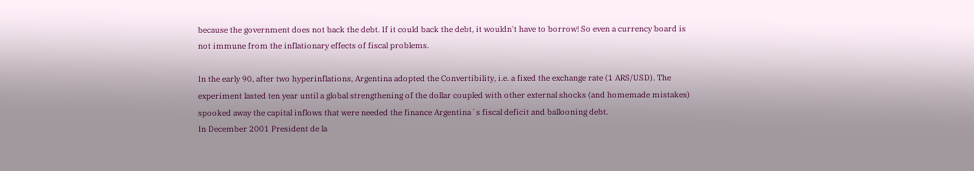because the government does not back the debt. If it could back the debt, it wouldn't have to borrow! So even a currency board is not immune from the inflationary effects of fiscal problems.

In the early 90, after two hyperinflations, Argentina adopted the Convertibility, i.e. a fixed the exchange rate (1 ARS/USD). The experiment lasted ten year until a global strengthening of the dollar coupled with other external shocks (and homemade mistakes) spooked away the capital inflows that were needed the finance Argentina´s fiscal deficit and ballooning debt.
In December 2001 President de la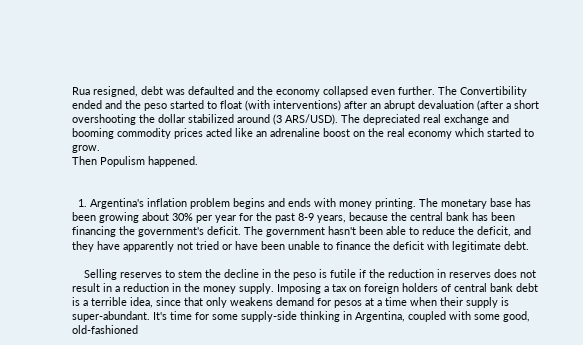Rua resigned, debt was defaulted and the economy collapsed even further. The Convertibility ended and the peso started to float (with interventions) after an abrupt devaluation (after a short overshooting the dollar stabilized around (3 ARS/USD). The depreciated real exchange and booming commodity prices acted like an adrenaline boost on the real economy which started to grow.
Then Populism happened.


  1. Argentina's inflation problem begins and ends with money printing. The monetary base has been growing about 30% per year for the past 8-9 years, because the central bank has been financing the government's deficit. The government hasn't been able to reduce the deficit, and they have apparently not tried or have been unable to finance the deficit with legitimate debt.

    Selling reserves to stem the decline in the peso is futile if the reduction in reserves does not result in a reduction in the money supply. Imposing a tax on foreign holders of central bank debt is a terrible idea, since that only weakens demand for pesos at a time when their supply is super-abundant. It's time for some supply-side thinking in Argentina, coupled with some good, old-fashioned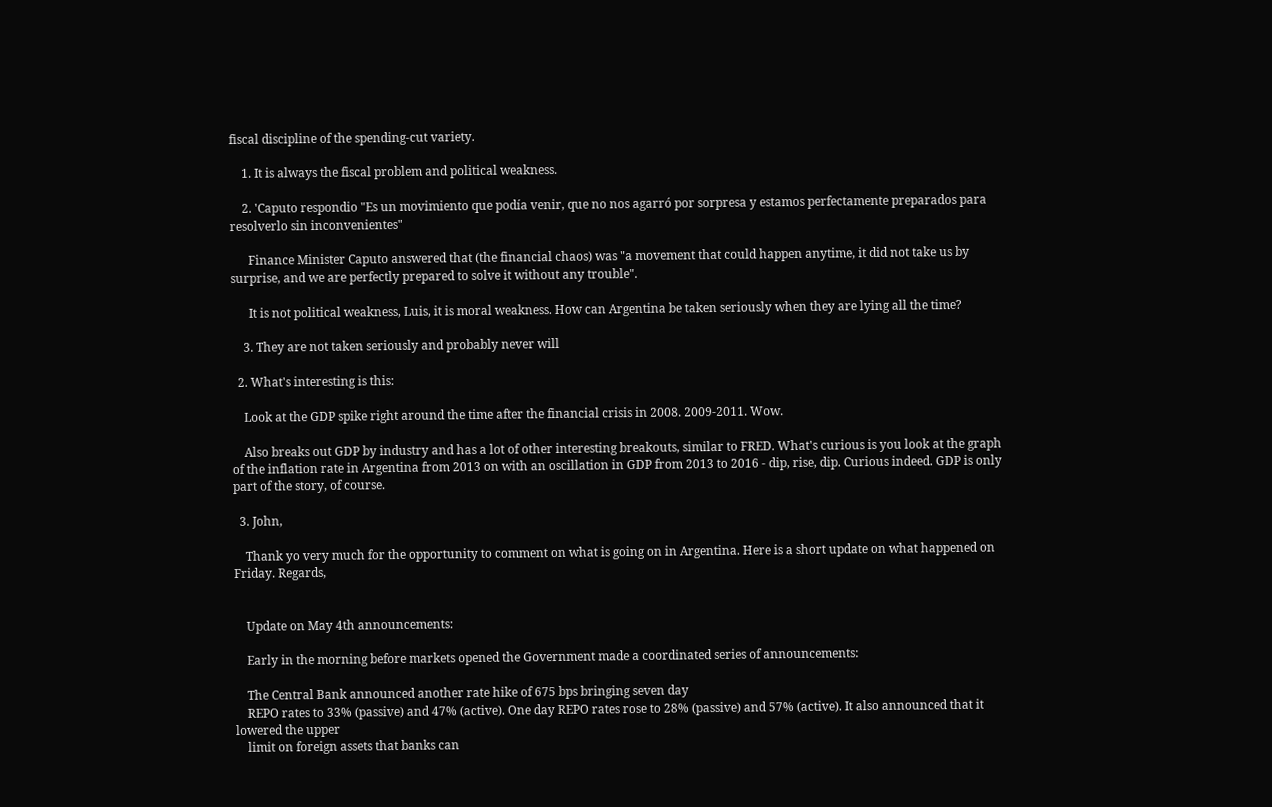fiscal discipline of the spending-cut variety.

    1. It is always the fiscal problem and political weakness.

    2. 'Caputo respondio "Es un movimiento que podía venir, que no nos agarró por sorpresa y estamos perfectamente preparados para resolverlo sin inconvenientes"

      Finance Minister Caputo answered that (the financial chaos) was "a movement that could happen anytime, it did not take us by surprise, and we are perfectly prepared to solve it without any trouble".

      It is not political weakness, Luis, it is moral weakness. How can Argentina be taken seriously when they are lying all the time?

    3. They are not taken seriously and probably never will

  2. What's interesting is this:

    Look at the GDP spike right around the time after the financial crisis in 2008. 2009-2011. Wow.

    Also breaks out GDP by industry and has a lot of other interesting breakouts, similar to FRED. What's curious is you look at the graph of the inflation rate in Argentina from 2013 on with an oscillation in GDP from 2013 to 2016 - dip, rise, dip. Curious indeed. GDP is only part of the story, of course.

  3. John,

    Thank yo very much for the opportunity to comment on what is going on in Argentina. Here is a short update on what happened on Friday. Regards,


    Update on May 4th announcements:

    Early in the morning before markets opened the Government made a coordinated series of announcements:

    The Central Bank announced another rate hike of 675 bps bringing seven day
    REPO rates to 33% (passive) and 47% (active). One day REPO rates rose to 28% (passive) and 57% (active). It also announced that it lowered the upper
    limit on foreign assets that banks can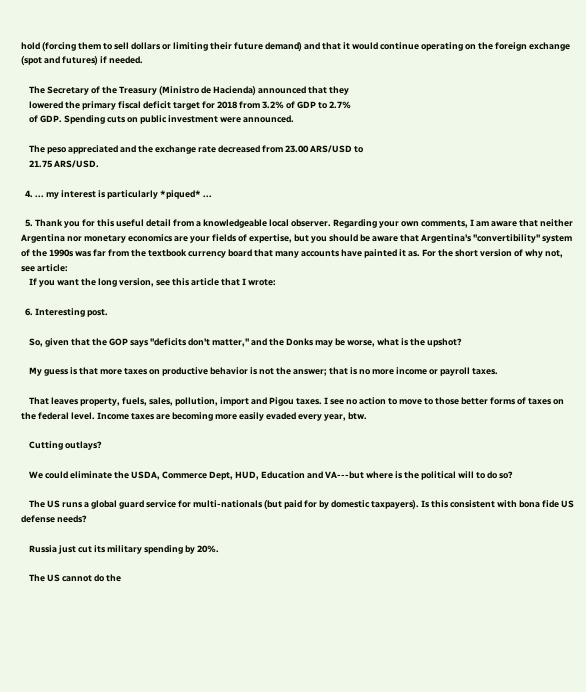hold (forcing them to sell dollars or limiting their future demand) and that it would continue operating on the foreign exchange (spot and futures) if needed.

    The Secretary of the Treasury (Ministro de Hacienda) announced that they
    lowered the primary fiscal deficit target for 2018 from 3.2% of GDP to 2.7%
    of GDP. Spending cuts on public investment were announced.

    The peso appreciated and the exchange rate decreased from 23.00 ARS/USD to
    21.75 ARS/USD.

  4. ... my interest is particularly *piqued* ...

  5. Thank you for this useful detail from a knowledgeable local observer. Regarding your own comments, I am aware that neither Argentina nor monetary economics are your fields of expertise, but you should be aware that Argentina's "convertibility" system of the 1990s was far from the textbook currency board that many accounts have painted it as. For the short version of why not, see article:
    If you want the long version, see this article that I wrote:

  6. Interesting post.

    So, given that the GOP says "deficits don't matter," and the Donks may be worse, what is the upshot?

    My guess is that more taxes on productive behavior is not the answer; that is no more income or payroll taxes.

    That leaves property, fuels, sales, pollution, import and Pigou taxes. I see no action to move to those better forms of taxes on the federal level. Income taxes are becoming more easily evaded every year, btw.

    Cutting outlays?

    We could eliminate the USDA, Commerce Dept, HUD, Education and VA---but where is the political will to do so?

    The US runs a global guard service for multi-nationals (but paid for by domestic taxpayers). Is this consistent with bona fide US defense needs?

    Russia just cut its military spending by 20%.

    The US cannot do the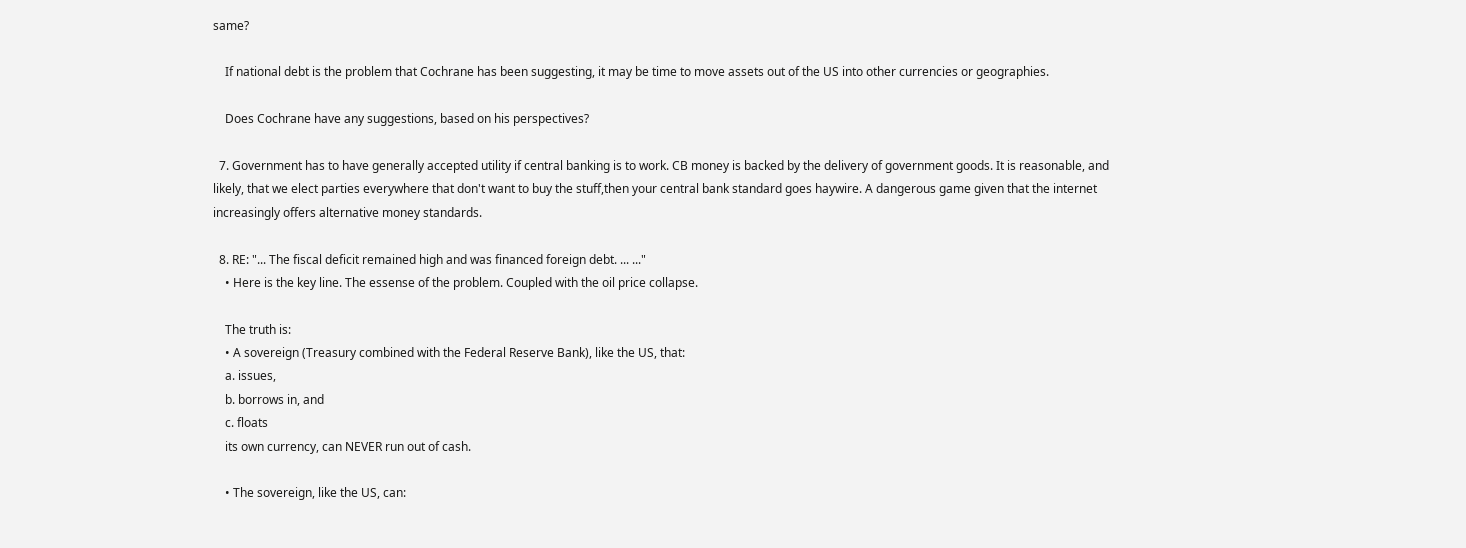same?

    If national debt is the problem that Cochrane has been suggesting, it may be time to move assets out of the US into other currencies or geographies.

    Does Cochrane have any suggestions, based on his perspectives?

  7. Government has to have generally accepted utility if central banking is to work. CB money is backed by the delivery of government goods. It is reasonable, and likely, that we elect parties everywhere that don't want to buy the stuff,then your central bank standard goes haywire. A dangerous game given that the internet increasingly offers alternative money standards.

  8. RE: "... The fiscal deficit remained high and was financed foreign debt. ... ..."
    • Here is the key line. The essense of the problem. Coupled with the oil price collapse.

    The truth is:
    • A sovereign (Treasury combined with the Federal Reserve Bank), like the US, that:
    a. issues,
    b. borrows in, and
    c. floats
    its own currency, can NEVER run out of cash.

    • The sovereign, like the US, can: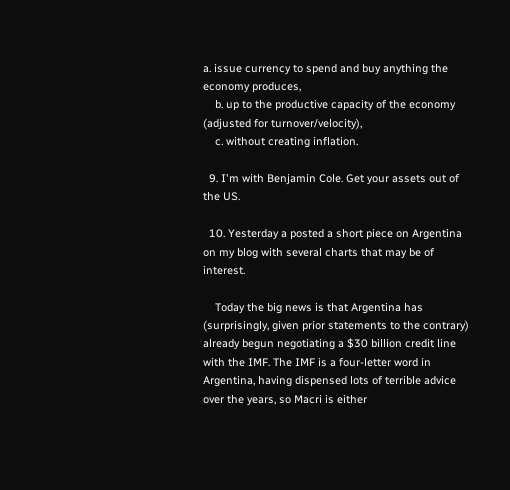a. issue currency to spend and buy anything the economy produces,
    b. up to the productive capacity of the economy (adjusted for turnover/velocity),
    c. without creating inflation.

  9. I'm with Benjamin Cole. Get your assets out of the US.

  10. Yesterday a posted a short piece on Argentina on my blog with several charts that may be of interest.

    Today the big news is that Argentina has (surprisingly, given prior statements to the contrary) already begun negotiating a $30 billion credit line with the IMF. The IMF is a four-letter word in Argentina, having dispensed lots of terrible advice over the years, so Macri is either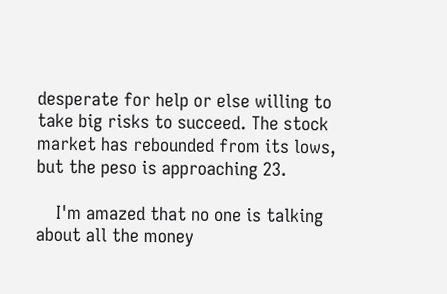desperate for help or else willing to take big risks to succeed. The stock market has rebounded from its lows, but the peso is approaching 23.

    I'm amazed that no one is talking about all the money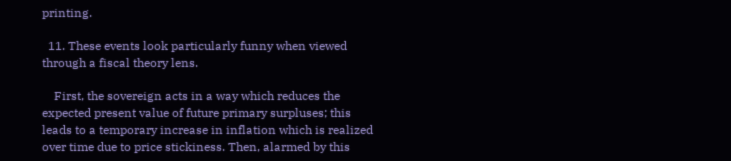printing.

  11. These events look particularly funny when viewed through a fiscal theory lens.

    First, the sovereign acts in a way which reduces the expected present value of future primary surpluses; this leads to a temporary increase in inflation which is realized over time due to price stickiness. Then, alarmed by this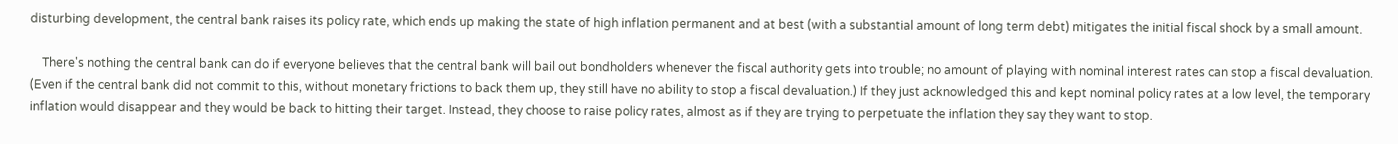disturbing development, the central bank raises its policy rate, which ends up making the state of high inflation permanent and at best (with a substantial amount of long term debt) mitigates the initial fiscal shock by a small amount.

    There's nothing the central bank can do if everyone believes that the central bank will bail out bondholders whenever the fiscal authority gets into trouble; no amount of playing with nominal interest rates can stop a fiscal devaluation. (Even if the central bank did not commit to this, without monetary frictions to back them up, they still have no ability to stop a fiscal devaluation.) If they just acknowledged this and kept nominal policy rates at a low level, the temporary inflation would disappear and they would be back to hitting their target. Instead, they choose to raise policy rates, almost as if they are trying to perpetuate the inflation they say they want to stop.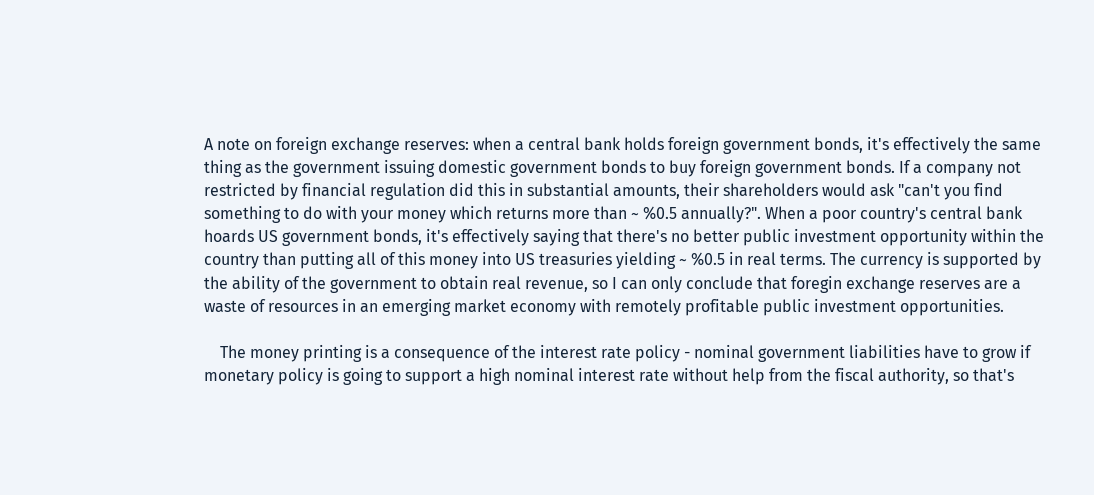A note on foreign exchange reserves: when a central bank holds foreign government bonds, it's effectively the same thing as the government issuing domestic government bonds to buy foreign government bonds. If a company not restricted by financial regulation did this in substantial amounts, their shareholders would ask "can't you find something to do with your money which returns more than ~ %0.5 annually?". When a poor country's central bank hoards US government bonds, it's effectively saying that there's no better public investment opportunity within the country than putting all of this money into US treasuries yielding ~ %0.5 in real terms. The currency is supported by the ability of the government to obtain real revenue, so I can only conclude that foregin exchange reserves are a waste of resources in an emerging market economy with remotely profitable public investment opportunities.

    The money printing is a consequence of the interest rate policy - nominal government liabilities have to grow if monetary policy is going to support a high nominal interest rate without help from the fiscal authority, so that's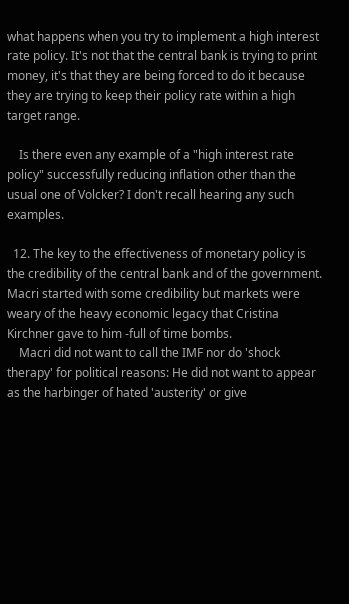what happens when you try to implement a high interest rate policy. It's not that the central bank is trying to print money, it's that they are being forced to do it because they are trying to keep their policy rate within a high target range.

    Is there even any example of a "high interest rate policy" successfully reducing inflation other than the usual one of Volcker? I don't recall hearing any such examples.

  12. The key to the effectiveness of monetary policy is the credibility of the central bank and of the government. Macri started with some credibility but markets were weary of the heavy economic legacy that Cristina Kirchner gave to him -full of time bombs.
    Macri did not want to call the IMF nor do 'shock therapy' for political reasons: He did not want to appear as the harbinger of hated 'austerity' or give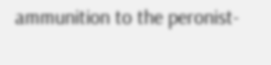ammunition to the peronist-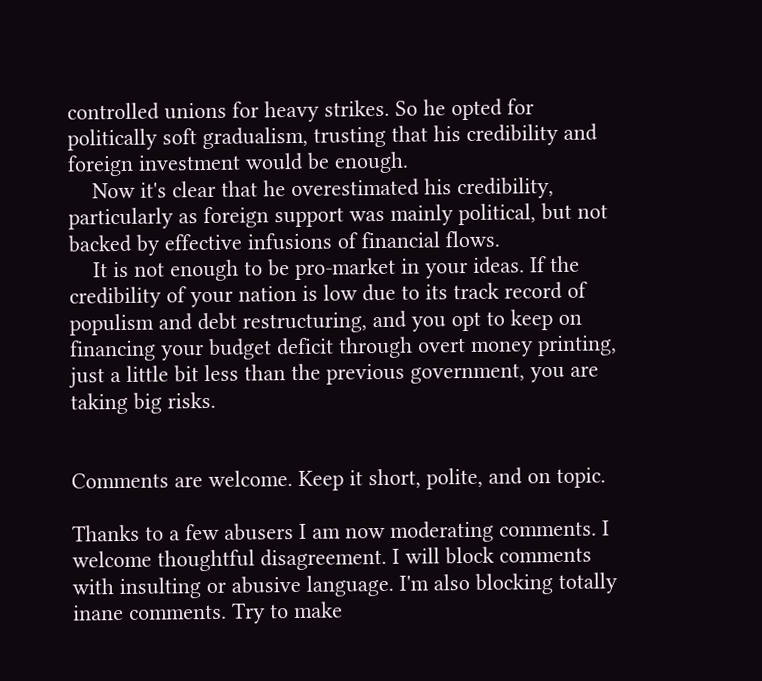controlled unions for heavy strikes. So he opted for politically soft gradualism, trusting that his credibility and foreign investment would be enough.
    Now it's clear that he overestimated his credibility, particularly as foreign support was mainly political, but not backed by effective infusions of financial flows.
    It is not enough to be pro-market in your ideas. If the credibility of your nation is low due to its track record of populism and debt restructuring, and you opt to keep on financing your budget deficit through overt money printing, just a little bit less than the previous government, you are taking big risks.


Comments are welcome. Keep it short, polite, and on topic.

Thanks to a few abusers I am now moderating comments. I welcome thoughtful disagreement. I will block comments with insulting or abusive language. I'm also blocking totally inane comments. Try to make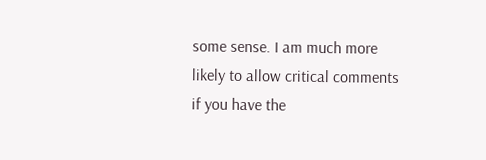some sense. I am much more likely to allow critical comments if you have the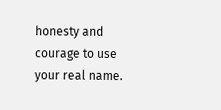honesty and courage to use your real name.